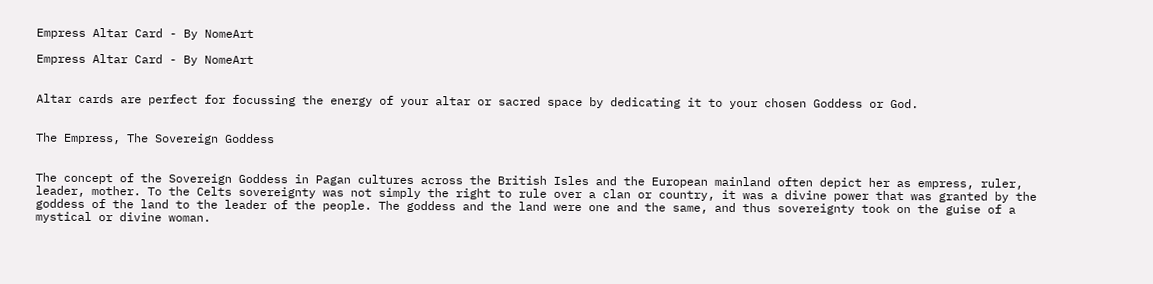Empress Altar Card - By NomeArt

Empress Altar Card - By NomeArt


Altar cards are perfect for focussing the energy of your altar or sacred space by dedicating it to your chosen Goddess or God.


The Empress, The Sovereign Goddess


The concept of the Sovereign Goddess in Pagan cultures across the British Isles and the European mainland often depict her as empress, ruler, leader, mother. To the Celts sovereignty was not simply the right to rule over a clan or country, it was a divine power that was granted by the goddess of the land to the leader of the people. The goddess and the land were one and the same, and thus sovereignty took on the guise of a mystical or divine woman.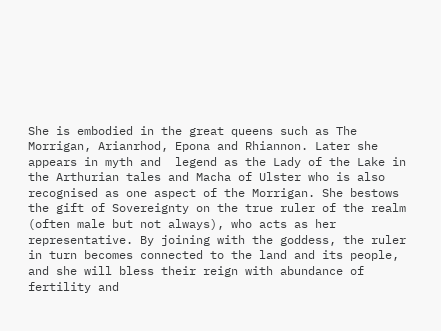She is embodied in the great queens such as The Morrigan, Arianrhod, Epona and Rhiannon. Later she appears in myth and  legend as the Lady of the Lake in the Arthurian tales and Macha of Ulster who is also recognised as one aspect of the Morrigan. She bestows the gift of Sovereignty on the true ruler of the realm (often male but not always), who acts as her representative. By joining with the goddess, the ruler in turn becomes connected to the land and its people, and she will bless their reign with abundance of fertility and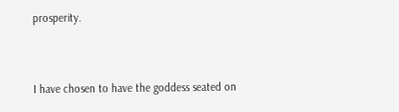prosperity.


I have chosen to have the goddess seated on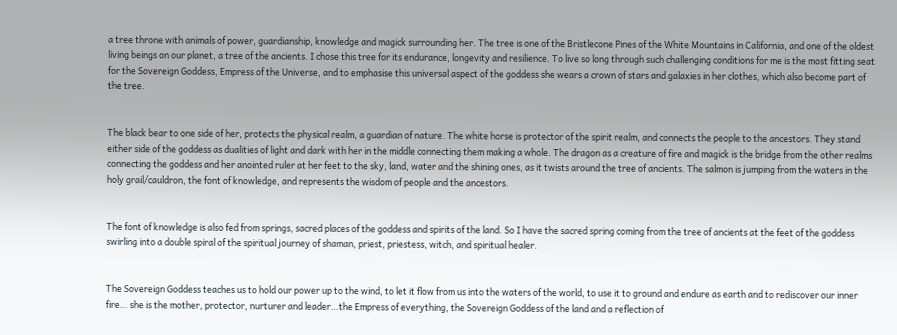a tree throne with animals of power, guardianship, knowledge and magick surrounding her. The tree is one of the Bristlecone Pines of the White Mountains in California, and one of the oldest living beings on our planet, a tree of the ancients. I chose this tree for its endurance, longevity and resilience. To live so long through such challenging conditions for me is the most fitting seat for the Sovereign Goddess, Empress of the Universe, and to emphasise this universal aspect of the goddess she wears a crown of stars and galaxies in her clothes, which also become part of the tree.


The black bear to one side of her, protects the physical realm, a guardian of nature. The white horse is protector of the spirit realm, and connects the people to the ancestors. They stand either side of the goddess as dualities of light and dark with her in the middle connecting them making a whole. The dragon as a creature of fire and magick is the bridge from the other realms connecting the goddess and her anointed ruler at her feet to the sky, land, water and the shining ones, as it twists around the tree of ancients. The salmon is jumping from the waters in the holy grail/cauldron, the font of knowledge, and represents the wisdom of people and the ancestors.


The font of knowledge is also fed from springs, sacred places of the goddess and spirits of the land. So I have the sacred spring coming from the tree of ancients at the feet of the goddess swirling into a double spiral of the spiritual journey of shaman, priest, priestess, witch, and spiritual healer.


The Sovereign Goddess teaches us to hold our power up to the wind, to let it flow from us into the waters of the world, to use it to ground and endure as earth and to rediscover our inner fire… she is the mother, protector, nurturer and leader…the Empress of everything, the Sovereign Goddess of the land and a reflection of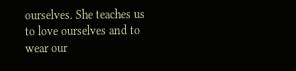ourselves. She teaches us to love ourselves and to wear our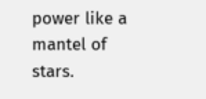power like a mantel of stars.